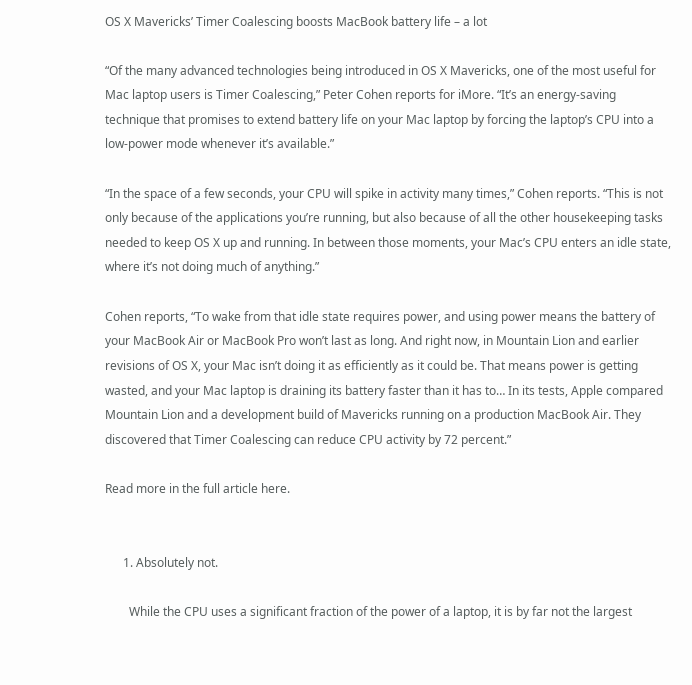OS X Mavericks’ Timer Coalescing boosts MacBook battery life – a lot

“Of the many advanced technologies being introduced in OS X Mavericks, one of the most useful for Mac laptop users is Timer Coalescing,” Peter Cohen reports for iMore. “It’s an energy-saving technique that promises to extend battery life on your Mac laptop by forcing the laptop’s CPU into a low-power mode whenever it’s available.”

“In the space of a few seconds, your CPU will spike in activity many times,” Cohen reports. “This is not only because of the applications you’re running, but also because of all the other housekeeping tasks needed to keep OS X up and running. In between those moments, your Mac’s CPU enters an idle state, where it’s not doing much of anything.”

Cohen reports, “To wake from that idle state requires power, and using power means the battery of your MacBook Air or MacBook Pro won’t last as long. And right now, in Mountain Lion and earlier revisions of OS X, your Mac isn’t doing it as efficiently as it could be. That means power is getting wasted, and your Mac laptop is draining its battery faster than it has to… In its tests, Apple compared Mountain Lion and a development build of Mavericks running on a production MacBook Air. They discovered that Timer Coalescing can reduce CPU activity by 72 percent.”

Read more in the full article here.


      1. Absolutely not.

        While the CPU uses a significant fraction of the power of a laptop, it is by far not the largest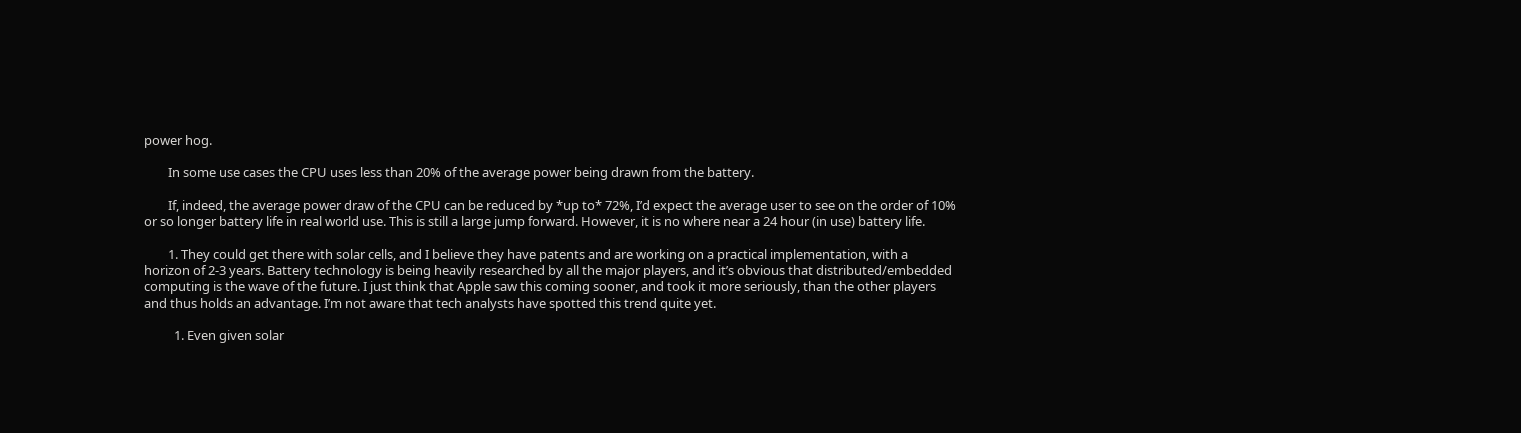power hog.

        In some use cases the CPU uses less than 20% of the average power being drawn from the battery.

        If, indeed, the average power draw of the CPU can be reduced by *up to* 72%, I’d expect the average user to see on the order of 10% or so longer battery life in real world use. This is still a large jump forward. However, it is no where near a 24 hour (in use) battery life.

        1. They could get there with solar cells, and I believe they have patents and are working on a practical implementation, with a horizon of 2-3 years. Battery technology is being heavily researched by all the major players, and it’s obvious that distributed/embedded computing is the wave of the future. I just think that Apple saw this coming sooner, and took it more seriously, than the other players and thus holds an advantage. I’m not aware that tech analysts have spotted this trend quite yet.

          1. Even given solar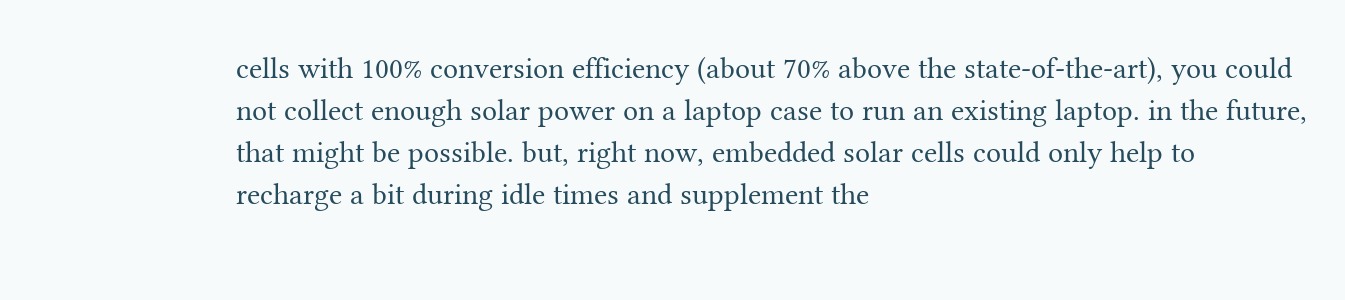cells with 100% conversion efficiency (about 70% above the state-of-the-art), you could not collect enough solar power on a laptop case to run an existing laptop. in the future, that might be possible. but, right now, embedded solar cells could only help to recharge a bit during idle times and supplement the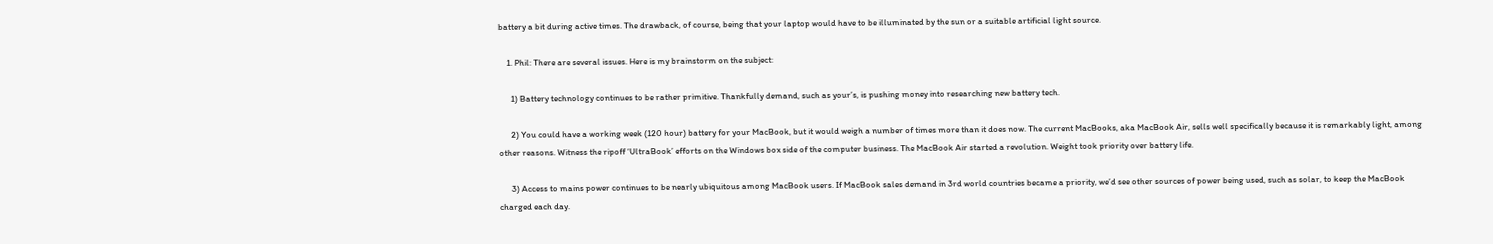battery a bit during active times. The drawback, of course, being that your laptop would have to be illuminated by the sun or a suitable artificial light source.

    1. Phil: There are several issues. Here is my brainstorm on the subject:

      1) Battery technology continues to be rather primitive. Thankfully demand, such as your’s, is pushing money into researching new battery tech.

      2) You could have a working week (120 hour) battery for your MacBook, but it would weigh a number of times more than it does now. The current MacBooks, aka MacBook Air, sells well specifically because it is remarkably light, among other reasons. Witness the ripoff ‘UltraBook’ efforts on the Windows box side of the computer business. The MacBook Air started a revolution. Weight took priority over battery life.

      3) Access to mains power continues to be nearly ubiquitous among MacBook users. If MacBook sales demand in 3rd world countries became a priority, we’d see other sources of power being used, such as solar, to keep the MacBook charged each day.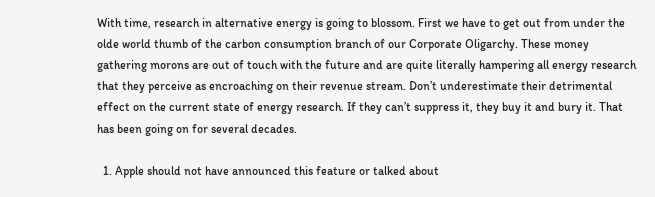With time, research in alternative energy is going to blossom. First we have to get out from under the olde world thumb of the carbon consumption branch of our Corporate Oligarchy. These money gathering morons are out of touch with the future and are quite literally hampering all energy research that they perceive as encroaching on their revenue stream. Don’t underestimate their detrimental effect on the current state of energy research. If they can’t suppress it, they buy it and bury it. That has been going on for several decades.

  1. Apple should not have announced this feature or talked about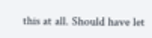this at all. Should have let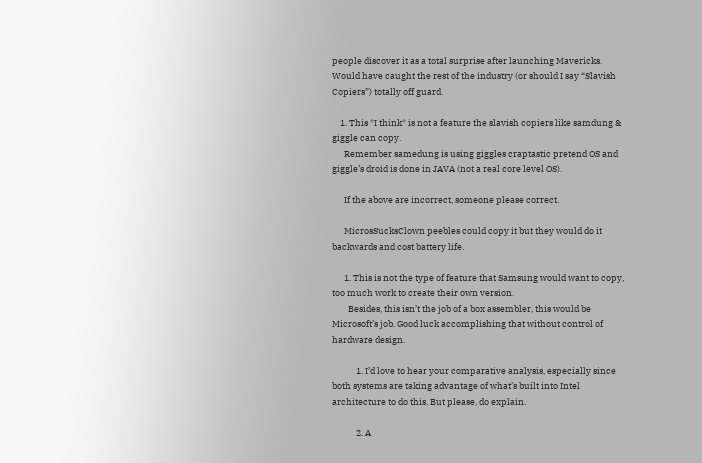people discover it as a total surprise after launching Mavericks. Would have caught the rest of the industry (or should I say “Slavish Copiers”) totally off guard.

    1. This *I think* is not a feature the slavish copiers like samdung & giggle can copy.
      Remember samedung is using giggles craptastic pretend OS and giggle’s droid is done in JAVA (not a real core level OS).

      If the above are incorrect, someone please correct.

      MicrosSucksClown peebles could copy it but they would do it backwards and cost battery life.

      1. This is not the type of feature that Samsung would want to copy, too much work to create their own version.
        Besides, this isn’t the job of a box assembler, this would be Microsoft’s job. Good luck accomplishing that without control of hardware design.

            1. I’d love to hear your comparative analysis, especially since both systems are taking advantage of what’s built into Intel architecture to do this. But please, do explain.

            2. A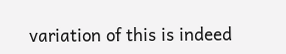variation of this is indeed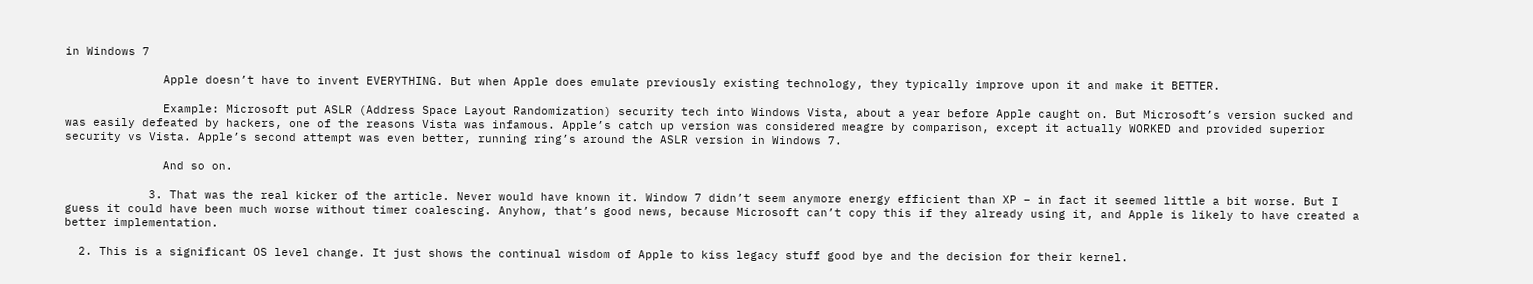in Windows 7

              Apple doesn’t have to invent EVERYTHING. But when Apple does emulate previously existing technology, they typically improve upon it and make it BETTER.

              Example: Microsoft put ASLR (Address Space Layout Randomization) security tech into Windows Vista, about a year before Apple caught on. But Microsoft’s version sucked and was easily defeated by hackers, one of the reasons Vista was infamous. Apple’s catch up version was considered meagre by comparison, except it actually WORKED and provided superior security vs Vista. Apple’s second attempt was even better, running ring’s around the ASLR version in Windows 7.

              And so on.

            3. That was the real kicker of the article. Never would have known it. Window 7 didn’t seem anymore energy efficient than XP – in fact it seemed little a bit worse. But I guess it could have been much worse without timer coalescing. Anyhow, that’s good news, because Microsoft can’t copy this if they already using it, and Apple is likely to have created a better implementation.

  2. This is a significant OS level change. It just shows the continual wisdom of Apple to kiss legacy stuff good bye and the decision for their kernel.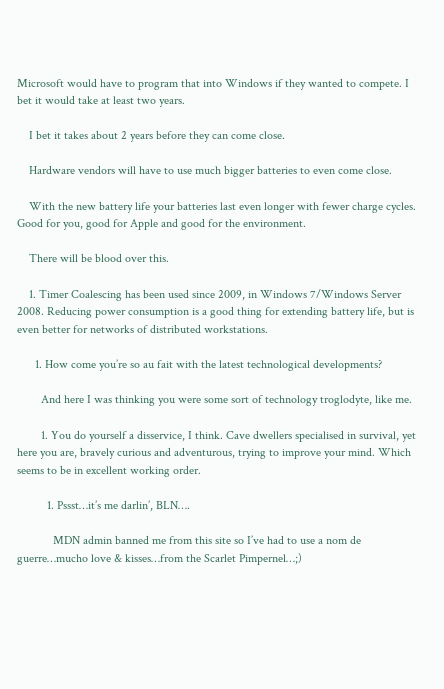Microsoft would have to program that into Windows if they wanted to compete. I bet it would take at least two years.

    I bet it takes about 2 years before they can come close.

    Hardware vendors will have to use much bigger batteries to even come close.

    With the new battery life your batteries last even longer with fewer charge cycles. Good for you, good for Apple and good for the environment.

    There will be blood over this.

    1. Timer Coalescing has been used since 2009, in Windows 7/Windows Server 2008. Reducing power consumption is a good thing for extending battery life, but is even better for networks of distributed workstations.

      1. How come you’re so au fait with the latest technological developments?

        And here I was thinking you were some sort of technology troglodyte, like me.

        1. You do yourself a disservice, I think. Cave dwellers specialised in survival, yet here you are, bravely curious and adventurous, trying to improve your mind. Which seems to be in excellent working order.

          1. Pssst…it’s me darlin’, BLN….

            MDN admin banned me from this site so I’ve had to use a nom de guerre…mucho love & kisses…from the Scarlet Pimpernel…;)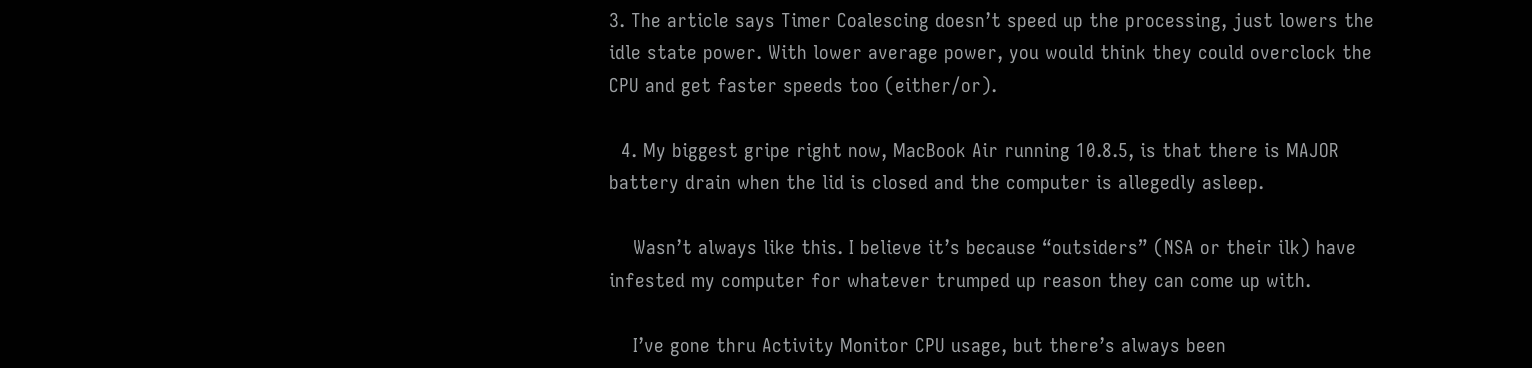3. The article says Timer Coalescing doesn’t speed up the processing, just lowers the idle state power. With lower average power, you would think they could overclock the CPU and get faster speeds too (either/or).

  4. My biggest gripe right now, MacBook Air running 10.8.5, is that there is MAJOR battery drain when the lid is closed and the computer is allegedly asleep.

    Wasn’t always like this. I believe it’s because “outsiders” (NSA or their ilk) have infested my computer for whatever trumped up reason they can come up with.

    I’ve gone thru Activity Monitor CPU usage, but there’s always been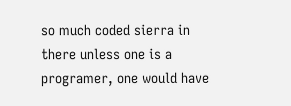so much coded sierra in there unless one is a programer, one would have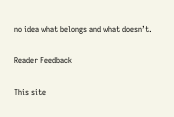no idea what belongs and what doesn’t.

Reader Feedback

This site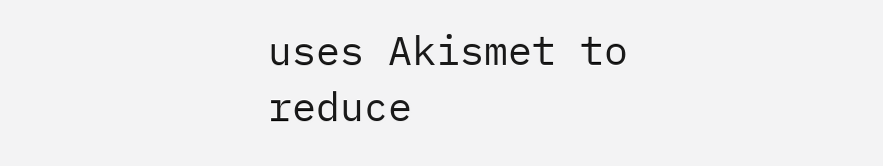uses Akismet to reduce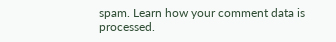spam. Learn how your comment data is processed.